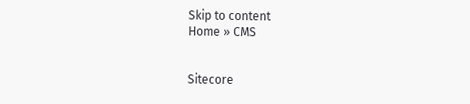Skip to content
Home » CMS


Sitecore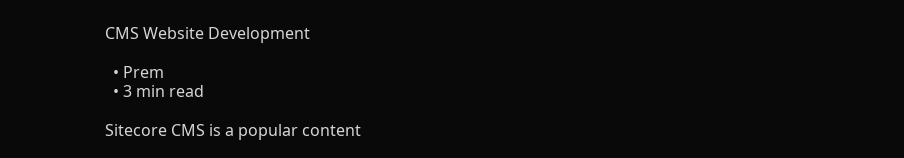CMS Website Development

  • Prem
  • 3 min read

Sitecore CMS is a popular content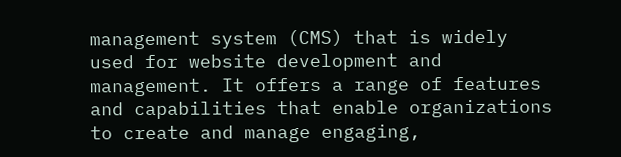management system (CMS) that is widely used for website development and management. It offers a range of features and capabilities that enable organizations to create and manage engaging,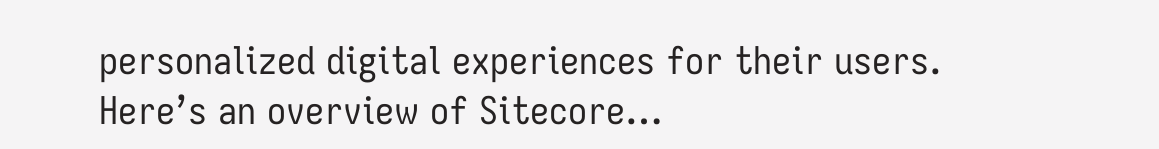personalized digital experiences for their users. Here’s an overview of Sitecore…